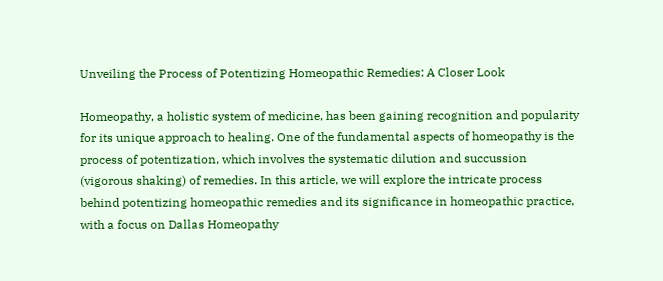Unveiling the Process of Potentizing Homeopathic Remedies: A Closer Look

Homeopathy, a holistic system of medicine, has been gaining recognition and popularity for its unique approach to healing. One of the fundamental aspects of homeopathy is the process of potentization, which involves the systematic dilution and succussion (vigorous shaking) of remedies. In this article, we will explore the intricate process behind potentizing homeopathic remedies and its significance in homeopathic practice, with a focus on Dallas Homeopathy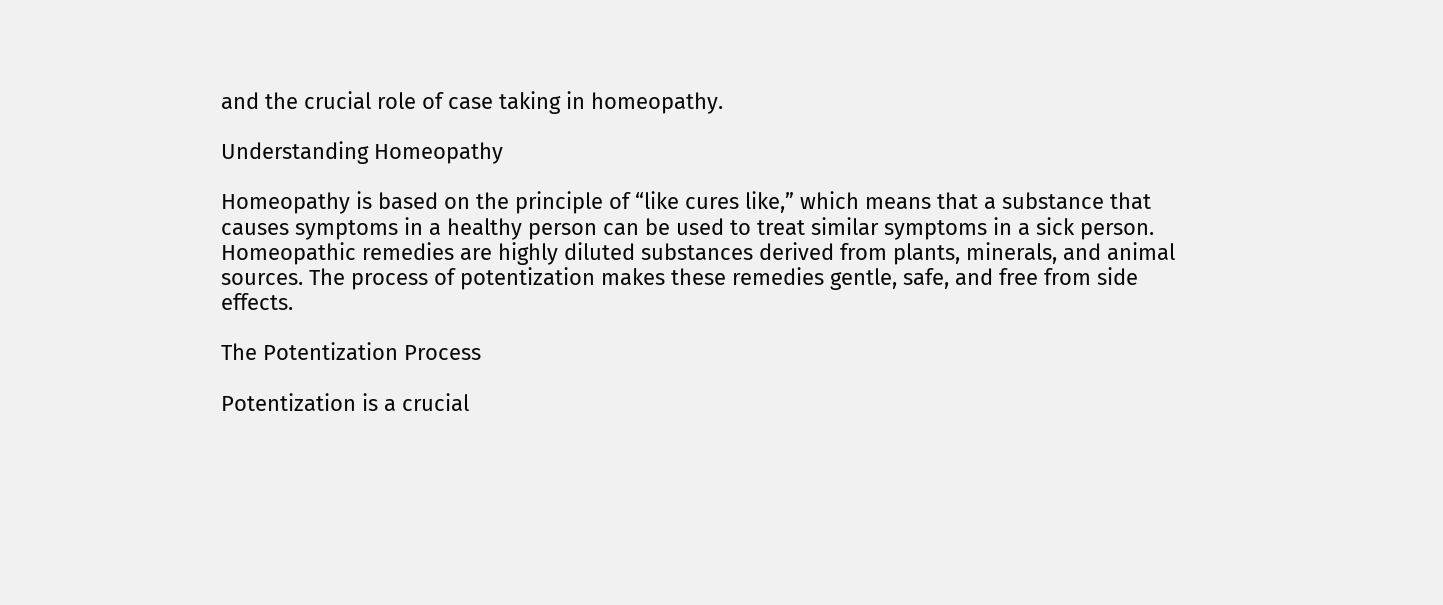and the crucial role of case taking in homeopathy.

Understanding Homeopathy

Homeopathy is based on the principle of “like cures like,” which means that a substance that causes symptoms in a healthy person can be used to treat similar symptoms in a sick person. Homeopathic remedies are highly diluted substances derived from plants, minerals, and animal sources. The process of potentization makes these remedies gentle, safe, and free from side effects.

The Potentization Process

Potentization is a crucial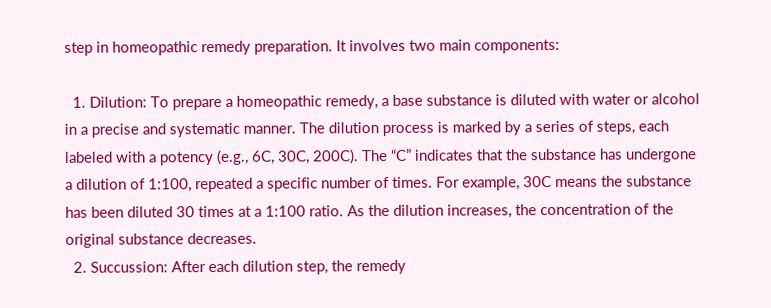step in homeopathic remedy preparation. It involves two main components:

  1. Dilution: To prepare a homeopathic remedy, a base substance is diluted with water or alcohol in a precise and systematic manner. The dilution process is marked by a series of steps, each labeled with a potency (e.g., 6C, 30C, 200C). The “C” indicates that the substance has undergone a dilution of 1:100, repeated a specific number of times. For example, 30C means the substance has been diluted 30 times at a 1:100 ratio. As the dilution increases, the concentration of the original substance decreases.
  2. Succussion: After each dilution step, the remedy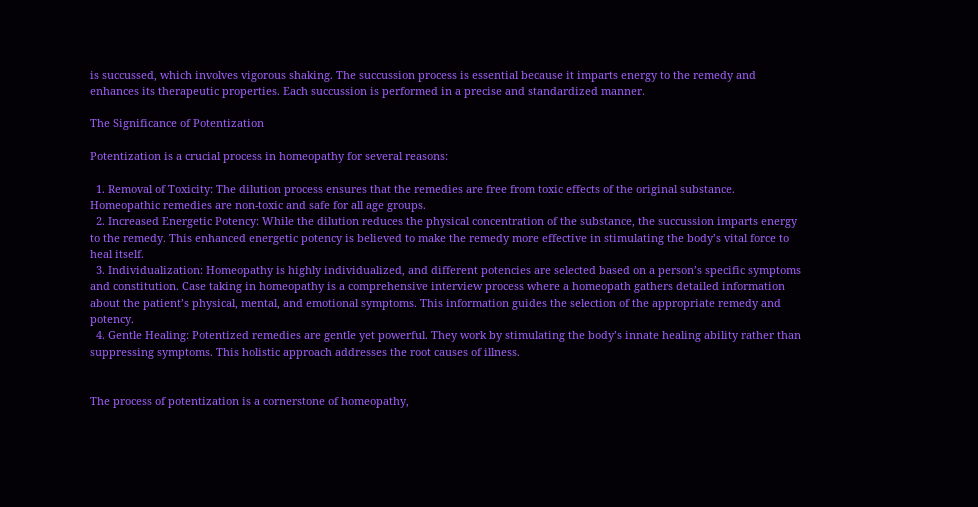is succussed, which involves vigorous shaking. The succussion process is essential because it imparts energy to the remedy and enhances its therapeutic properties. Each succussion is performed in a precise and standardized manner.

The Significance of Potentization

Potentization is a crucial process in homeopathy for several reasons:

  1. Removal of Toxicity: The dilution process ensures that the remedies are free from toxic effects of the original substance. Homeopathic remedies are non-toxic and safe for all age groups.
  2. Increased Energetic Potency: While the dilution reduces the physical concentration of the substance, the succussion imparts energy to the remedy. This enhanced energetic potency is believed to make the remedy more effective in stimulating the body’s vital force to heal itself.
  3. Individualization: Homeopathy is highly individualized, and different potencies are selected based on a person’s specific symptoms and constitution. Case taking in homeopathy is a comprehensive interview process where a homeopath gathers detailed information about the patient’s physical, mental, and emotional symptoms. This information guides the selection of the appropriate remedy and potency.
  4. Gentle Healing: Potentized remedies are gentle yet powerful. They work by stimulating the body’s innate healing ability rather than suppressing symptoms. This holistic approach addresses the root causes of illness.


The process of potentization is a cornerstone of homeopathy,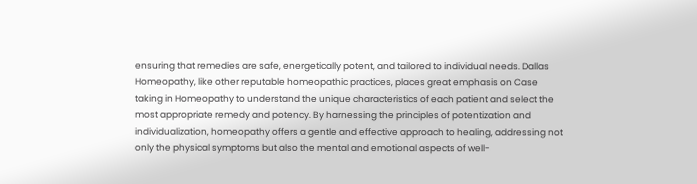ensuring that remedies are safe, energetically potent, and tailored to individual needs. Dallas Homeopathy, like other reputable homeopathic practices, places great emphasis on Case taking in Homeopathy to understand the unique characteristics of each patient and select the most appropriate remedy and potency. By harnessing the principles of potentization and individualization, homeopathy offers a gentle and effective approach to healing, addressing not only the physical symptoms but also the mental and emotional aspects of well-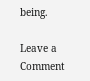being.

Leave a Comment